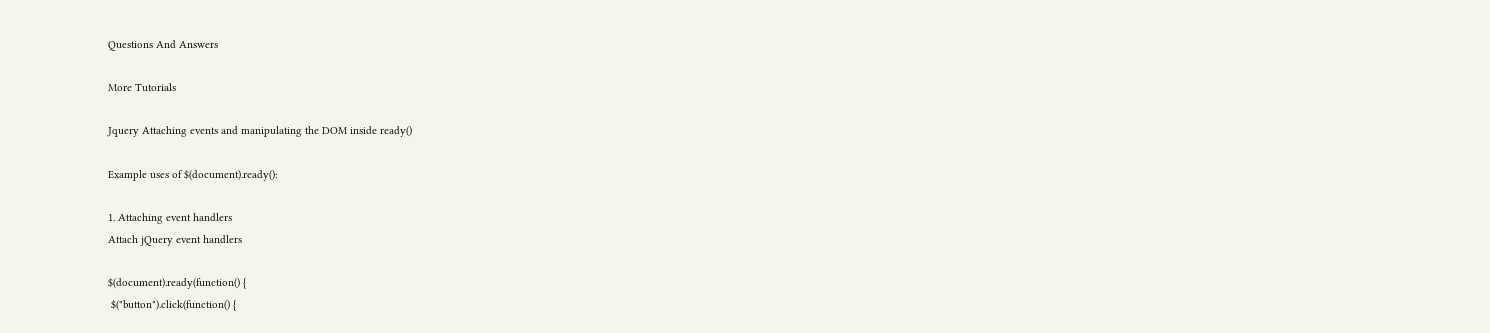Questions And Answers

More Tutorials

Jquery Attaching events and manipulating the DOM inside ready()

Example uses of $(document).ready():

1. Attaching event handlers
Attach jQuery event handlers

$(document).ready(function() {
 $("button").click(function() {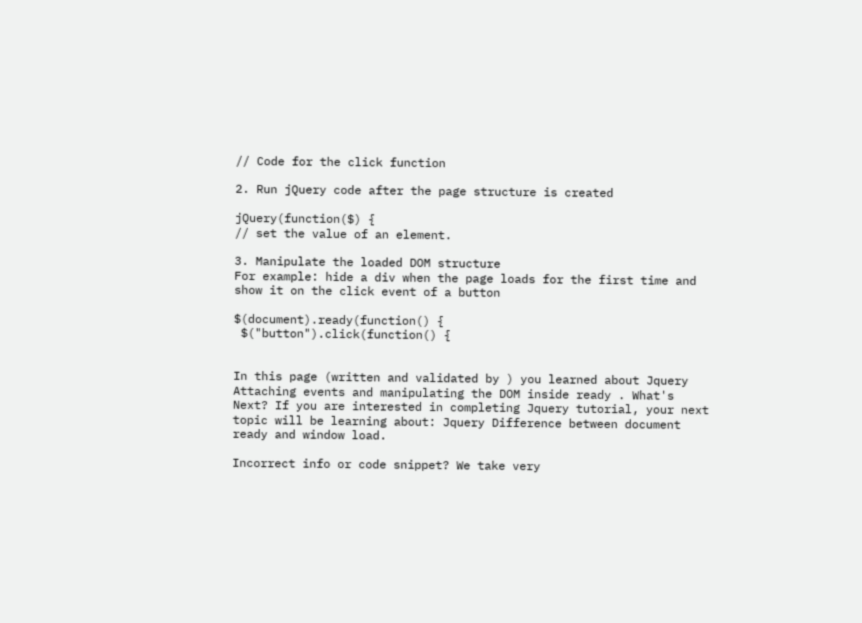// Code for the click function

2. Run jQuery code after the page structure is created

jQuery(function($) {
// set the value of an element.

3. Manipulate the loaded DOM structure
For example: hide a div when the page loads for the first time and show it on the click event of a button

$(document).ready(function() {
 $("button").click(function() {


In this page (written and validated by ) you learned about Jquery Attaching events and manipulating the DOM inside ready . What's Next? If you are interested in completing Jquery tutorial, your next topic will be learning about: Jquery Difference between document ready and window load.

Incorrect info or code snippet? We take very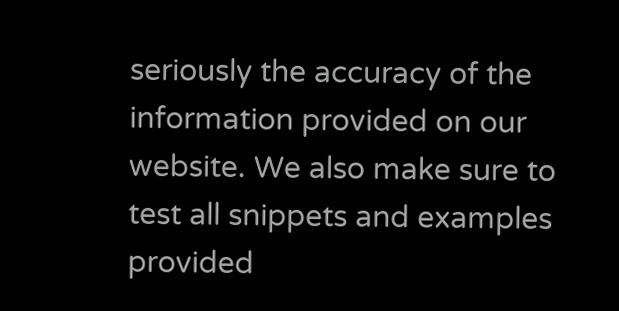seriously the accuracy of the information provided on our website. We also make sure to test all snippets and examples provided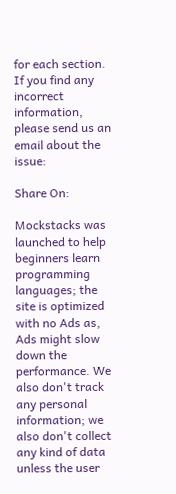for each section. If you find any incorrect information, please send us an email about the issue:

Share On:

Mockstacks was launched to help beginners learn programming languages; the site is optimized with no Ads as, Ads might slow down the performance. We also don't track any personal information; we also don't collect any kind of data unless the user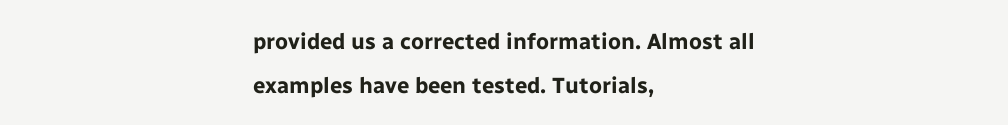provided us a corrected information. Almost all examples have been tested. Tutorials,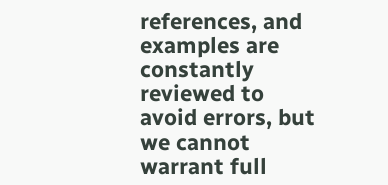references, and examples are constantly reviewed to avoid errors, but we cannot warrant full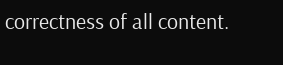correctness of all content.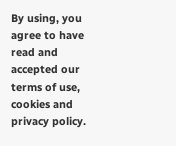By using, you agree to have read and accepted our terms of use, cookies and privacy policy.